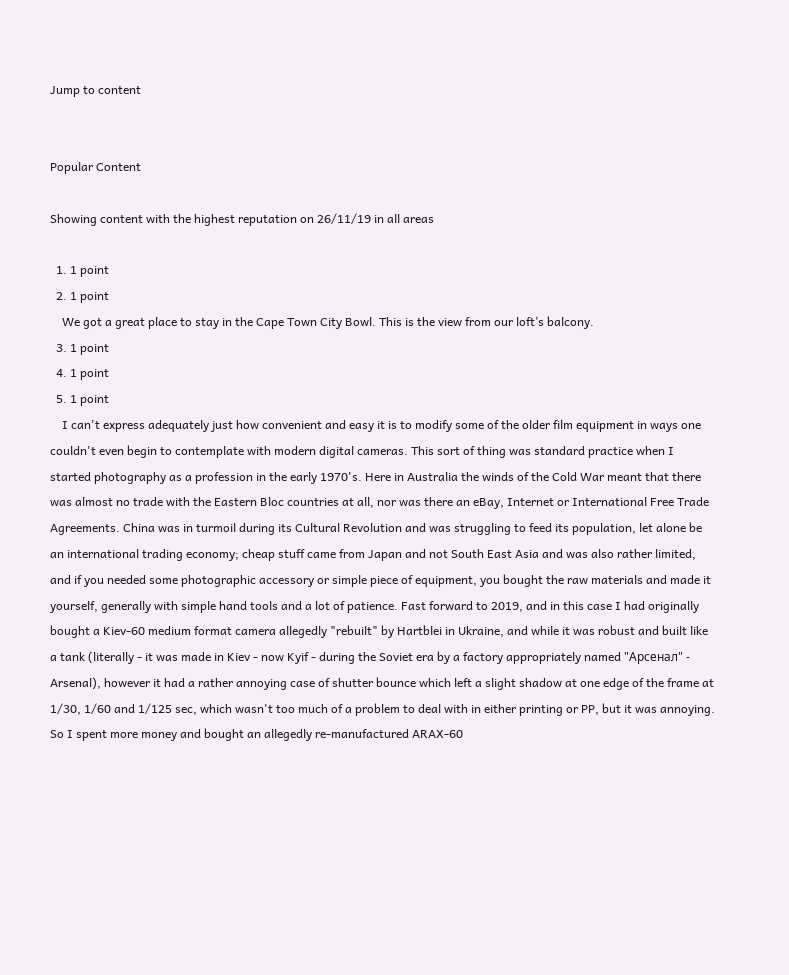Jump to content


Popular Content

Showing content with the highest reputation on 26/11/19 in all areas

  1. 1 point
  2. 1 point
    We got a great place to stay in the Cape Town City Bowl. This is the view from our loft’s balcony.
  3. 1 point
  4. 1 point
  5. 1 point
    I can't express adequately just how convenient and easy it is to modify some of the older film equipment in ways one couldn't even begin to contemplate with modern digital cameras. This sort of thing was standard practice when I started photography as a profession in the early 1970's. Here in Australia the winds of the Cold War meant that there was almost no trade with the Eastern Bloc countries at all, nor was there an eBay, Internet or International Free Trade Agreements. China was in turmoil during its Cultural Revolution and was struggling to feed its population, let alone be an international trading economy; cheap stuff came from Japan and not South East Asia and was also rather limited, and if you needed some photographic accessory or simple piece of equipment, you bought the raw materials and made it yourself, generally with simple hand tools and a lot of patience. Fast forward to 2019, and in this case I had originally bought a Kiev-60 medium format camera allegedly "rebuilt" by Hartblei in Ukraine, and while it was robust and built like a tank (literally - it was made in Kiev - now Kyif - during the Soviet era by a factory appropriately named "Арсенал" - Arsenal), however it had a rather annoying case of shutter bounce which left a slight shadow at one edge of the frame at 1/30, 1/60 and 1/125 sec, which wasn't too much of a problem to deal with in either printing or PP, but it was annoying. So I spent more money and bought an allegedly re-manufactured ARAX-60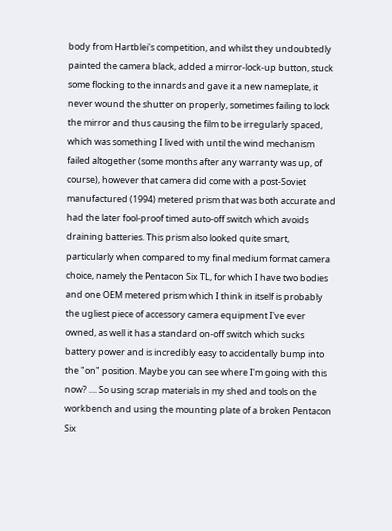body from Hartblei's competition, and whilst they undoubtedly painted the camera black, added a mirror-lock-up button, stuck some flocking to the innards and gave it a new nameplate, it never wound the shutter on properly, sometimes failing to lock the mirror and thus causing the film to be irregularly spaced, which was something I lived with until the wind mechanism failed altogether (some months after any warranty was up, of course), however that camera did come with a post-Soviet manufactured (1994) metered prism that was both accurate and had the later fool-proof timed auto-off switch which avoids draining batteries. This prism also looked quite smart, particularly when compared to my final medium format camera choice, namely the Pentacon Six TL, for which I have two bodies and one OEM metered prism which I think in itself is probably the ugliest piece of accessory camera equipment I've ever owned, as well it has a standard on-off switch which sucks battery power and is incredibly easy to accidentally bump into the "on" position. Maybe you can see where I'm going with this now? .... So using scrap materials in my shed and tools on the workbench and using the mounting plate of a broken Pentacon Six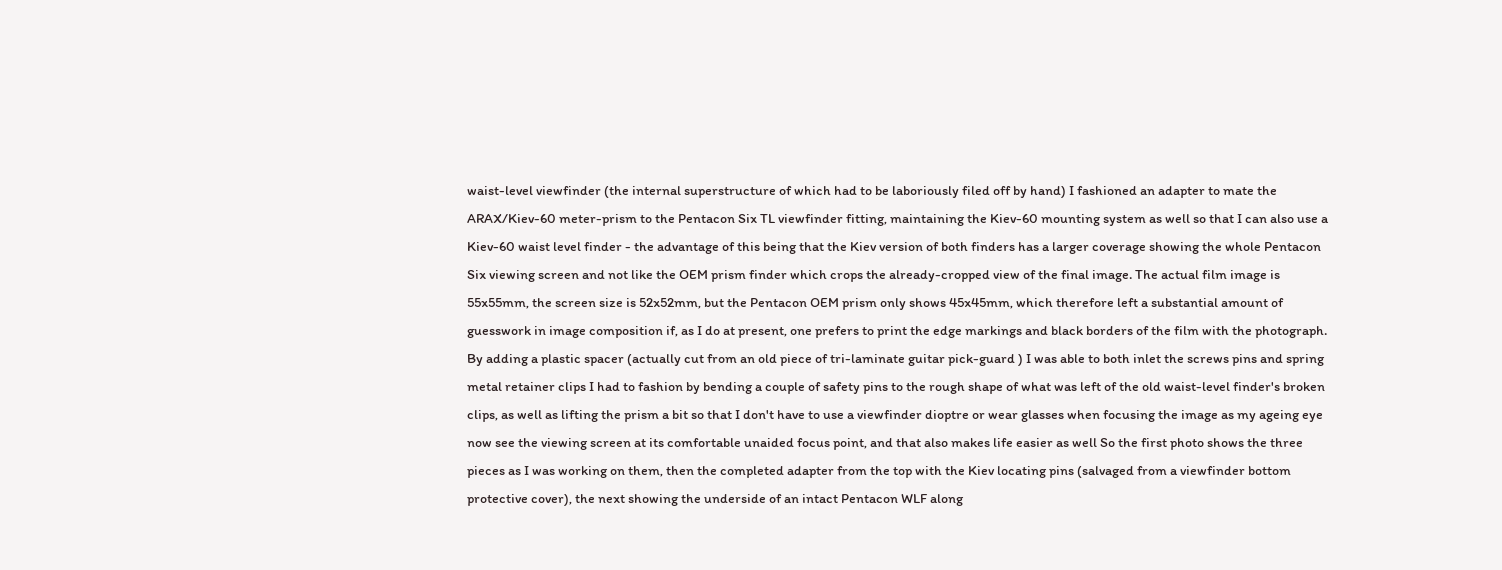waist-level viewfinder (the internal superstructure of which had to be laboriously filed off by hand) I fashioned an adapter to mate the ARAX/Kiev-60 meter-prism to the Pentacon Six TL viewfinder fitting, maintaining the Kiev-60 mounting system as well so that I can also use a Kiev-60 waist level finder - the advantage of this being that the Kiev version of both finders has a larger coverage showing the whole Pentacon Six viewing screen and not like the OEM prism finder which crops the already-cropped view of the final image. The actual film image is 55x55mm, the screen size is 52x52mm, but the Pentacon OEM prism only shows 45x45mm, which therefore left a substantial amount of guesswork in image composition if, as I do at present, one prefers to print the edge markings and black borders of the film with the photograph. By adding a plastic spacer (actually cut from an old piece of tri-laminate guitar pick-guard ) I was able to both inlet the screws pins and spring metal retainer clips I had to fashion by bending a couple of safety pins to the rough shape of what was left of the old waist-level finder's broken clips, as well as lifting the prism a bit so that I don't have to use a viewfinder dioptre or wear glasses when focusing the image as my ageing eye now see the viewing screen at its comfortable unaided focus point, and that also makes life easier as well So the first photo shows the three pieces as I was working on them, then the completed adapter from the top with the Kiev locating pins (salvaged from a viewfinder bottom protective cover), the next showing the underside of an intact Pentacon WLF along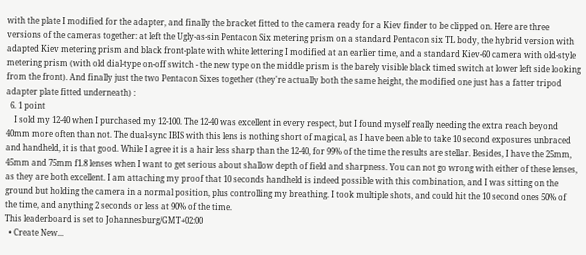with the plate I modified for the adapter, and finally the bracket fitted to the camera ready for a Kiev finder to be clipped on. Here are three versions of the cameras together: at left the Ugly-as-sin Pentacon Six metering prism on a standard Pentacon six TL body, the hybrid version with adapted Kiev metering prism and black front-plate with white lettering I modified at an earlier time, and a standard Kiev-60 camera with old-style metering prism (with old dial-type on-off switch - the new type on the middle prism is the barely visible black timed switch at lower left side looking from the front). And finally just the two Pentacon Sixes together (they're actually both the same height, the modified one just has a fatter tripod adapter plate fitted underneath) :
  6. 1 point
    I sold my 12-40 when I purchased my 12-100. The 12-40 was excellent in every respect, but I found myself really needing the extra reach beyond 40mm more often than not. The dual-sync IBIS with this lens is nothing short of magical, as I have been able to take 10 second exposures unbraced and handheld, it is that good. While I agree it is a hair less sharp than the 12-40, for 99% of the time the results are stellar. Besides, I have the 25mm, 45mm and 75mm f1.8 lenses when I want to get serious about shallow depth of field and sharpness. You can not go wrong with either of these lenses, as they are both excellent. I am attaching my proof that 10 seconds handheld is indeed possible with this combination, and I was sitting on the ground but holding the camera in a normal position, plus controlling my breathing. I took multiple shots, and could hit the 10 second ones 50% of the time, and anything 2 seconds or less at 90% of the time.
This leaderboard is set to Johannesburg/GMT+02:00
  • Create New...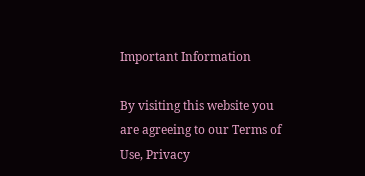Important Information

By visiting this website you are agreeing to our Terms of Use, Privacy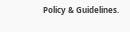Policy & Guidelines.